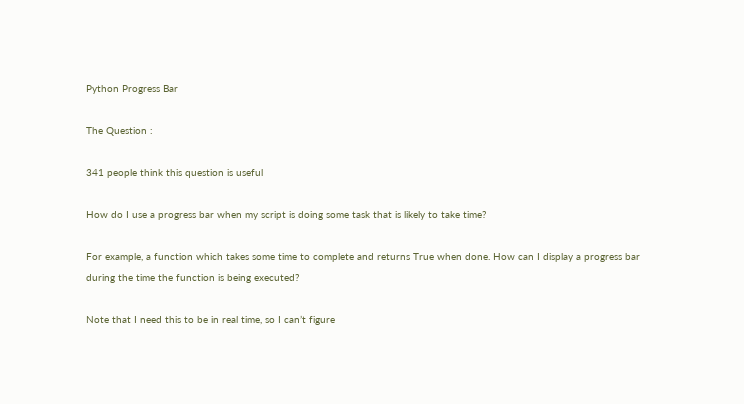Python Progress Bar

The Question :

341 people think this question is useful

How do I use a progress bar when my script is doing some task that is likely to take time?

For example, a function which takes some time to complete and returns True when done. How can I display a progress bar during the time the function is being executed?

Note that I need this to be in real time, so I can’t figure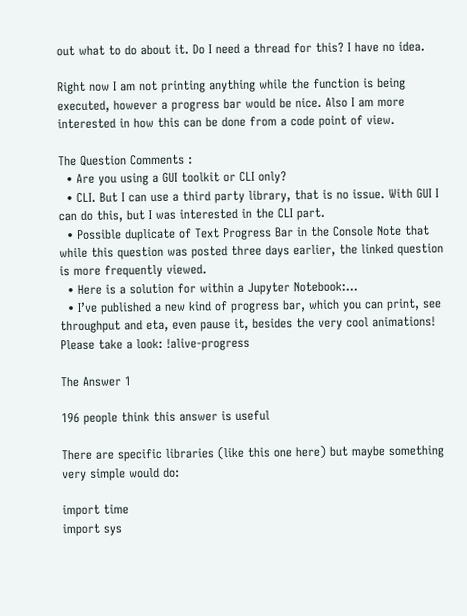out what to do about it. Do I need a thread for this? I have no idea.

Right now I am not printing anything while the function is being executed, however a progress bar would be nice. Also I am more interested in how this can be done from a code point of view.

The Question Comments :
  • Are you using a GUI toolkit or CLI only?
  • CLI. But I can use a third party library, that is no issue. With GUI I can do this, but I was interested in the CLI part.
  • Possible duplicate of Text Progress Bar in the Console Note that while this question was posted three days earlier, the linked question is more frequently viewed.
  • Here is a solution for within a Jupyter Notebook:…
  • I’ve published a new kind of progress bar, which you can print, see throughput and eta, even pause it, besides the very cool animations! Please take a look: !alive-progress

The Answer 1

196 people think this answer is useful

There are specific libraries (like this one here) but maybe something very simple would do:

import time
import sys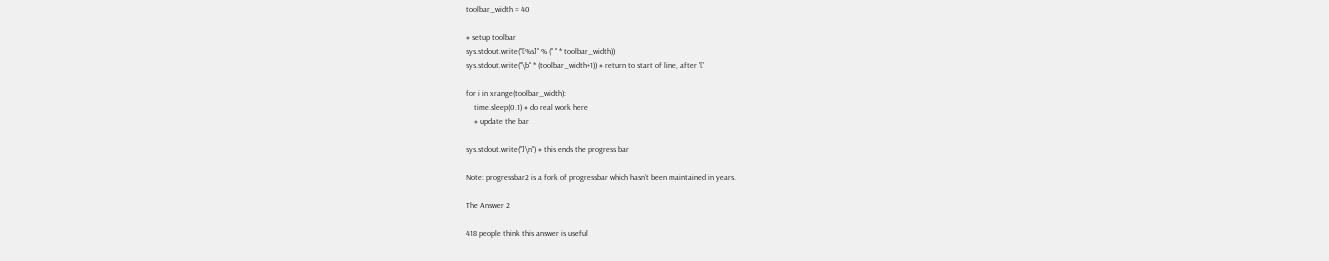toolbar_width = 40

# setup toolbar
sys.stdout.write("[%s]" % (" " * toolbar_width))
sys.stdout.write("\b" * (toolbar_width+1)) # return to start of line, after '['

for i in xrange(toolbar_width):
    time.sleep(0.1) # do real work here
    # update the bar

sys.stdout.write("]\n") # this ends the progress bar

Note: progressbar2 is a fork of progressbar which hasn’t been maintained in years.

The Answer 2

418 people think this answer is useful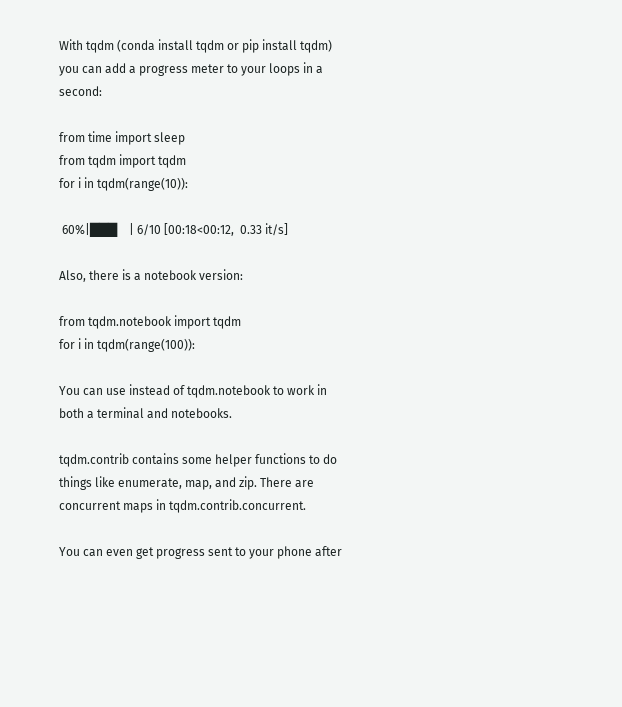With tqdm (conda install tqdm or pip install tqdm) you can add a progress meter to your loops in a second:

from time import sleep
from tqdm import tqdm
for i in tqdm(range(10)):

 60%|███    | 6/10 [00:18<00:12,  0.33 it/s]

Also, there is a notebook version:

from tqdm.notebook import tqdm
for i in tqdm(range(100)):

You can use instead of tqdm.notebook to work in both a terminal and notebooks.

tqdm.contrib contains some helper functions to do things like enumerate, map, and zip. There are concurrent maps in tqdm.contrib.concurrent.

You can even get progress sent to your phone after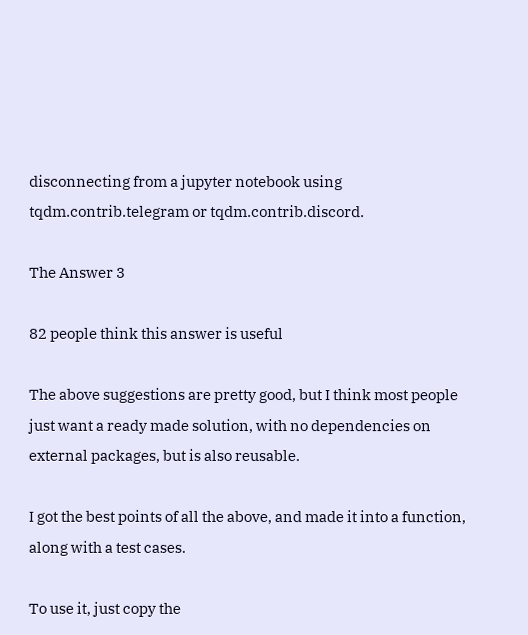disconnecting from a jupyter notebook using tqdm.contrib.telegram or tqdm.contrib.discord.

The Answer 3

82 people think this answer is useful

The above suggestions are pretty good, but I think most people just want a ready made solution, with no dependencies on external packages, but is also reusable.

I got the best points of all the above, and made it into a function, along with a test cases.

To use it, just copy the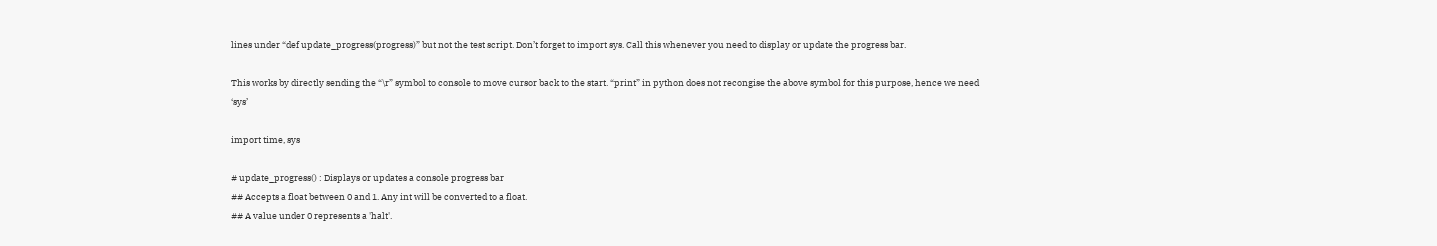lines under “def update_progress(progress)” but not the test script. Don’t forget to import sys. Call this whenever you need to display or update the progress bar.

This works by directly sending the “\r” symbol to console to move cursor back to the start. “print” in python does not recongise the above symbol for this purpose, hence we need ‘sys’

import time, sys

# update_progress() : Displays or updates a console progress bar
## Accepts a float between 0 and 1. Any int will be converted to a float.
## A value under 0 represents a 'halt'.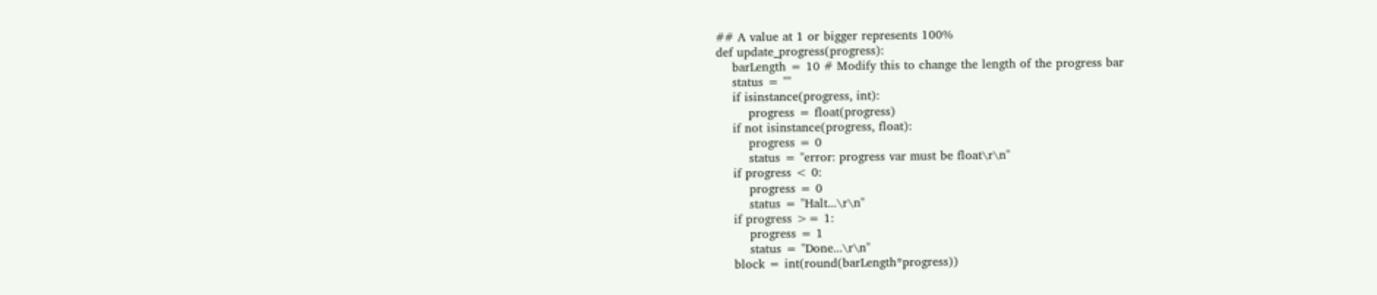## A value at 1 or bigger represents 100%
def update_progress(progress):
    barLength = 10 # Modify this to change the length of the progress bar
    status = ""
    if isinstance(progress, int):
        progress = float(progress)
    if not isinstance(progress, float):
        progress = 0
        status = "error: progress var must be float\r\n"
    if progress < 0:
        progress = 0
        status = "Halt...\r\n"
    if progress >= 1:
        progress = 1
        status = "Done...\r\n"
    block = int(round(barLength*progress))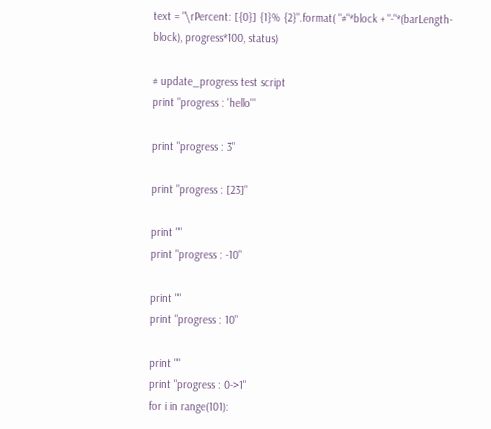text = "\rPercent: [{0}] {1}% {2}".format( "#"*block + "-"*(barLength-block), progress*100, status)

# update_progress test script
print "progress : 'hello'"

print "progress : 3"

print "progress : [23]"

print ""
print "progress : -10"

print ""
print "progress : 10"

print ""
print "progress : 0->1"
for i in range(101):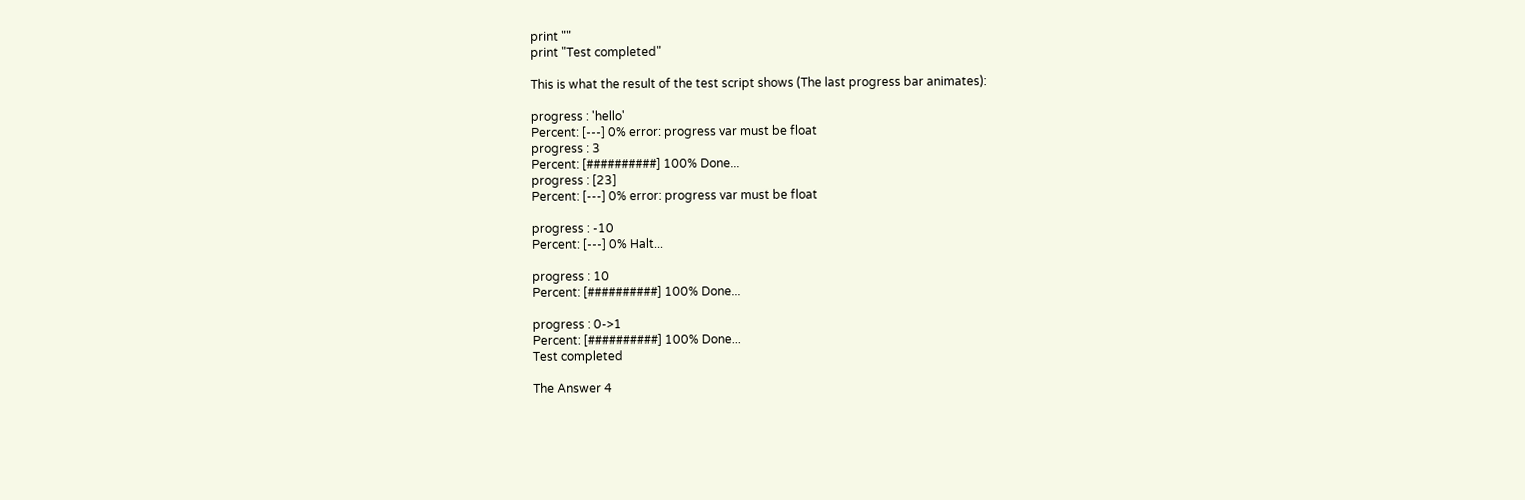print ""
print "Test completed"

This is what the result of the test script shows (The last progress bar animates):

progress : 'hello'
Percent: [---] 0% error: progress var must be float
progress : 3
Percent: [##########] 100% Done...
progress : [23]
Percent: [---] 0% error: progress var must be float

progress : -10
Percent: [---] 0% Halt...

progress : 10
Percent: [##########] 100% Done...

progress : 0->1
Percent: [##########] 100% Done...
Test completed

The Answer 4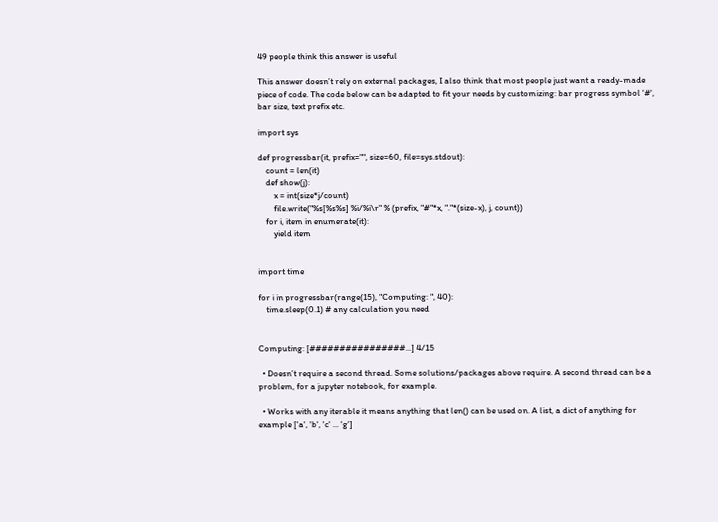49 people think this answer is useful

This answer doesn’t rely on external packages, I also think that most people just want a ready-made piece of code. The code below can be adapted to fit your needs by customizing: bar progress symbol '#', bar size, text prefix etc.

import sys

def progressbar(it, prefix="", size=60, file=sys.stdout):
    count = len(it)
    def show(j):
        x = int(size*j/count)
        file.write("%s[%s%s] %i/%i\r" % (prefix, "#"*x, "."*(size-x), j, count))
    for i, item in enumerate(it):
        yield item


import time

for i in progressbar(range(15), "Computing: ", 40):
    time.sleep(0.1) # any calculation you need


Computing: [################...] 4/15

  • Doesn’t require a second thread. Some solutions/packages above require. A second thread can be a problem, for a jupyter notebook, for example.

  • Works with any iterable it means anything that len() can be used on. A list, a dict of anything for example ['a', 'b', 'c' ... 'g']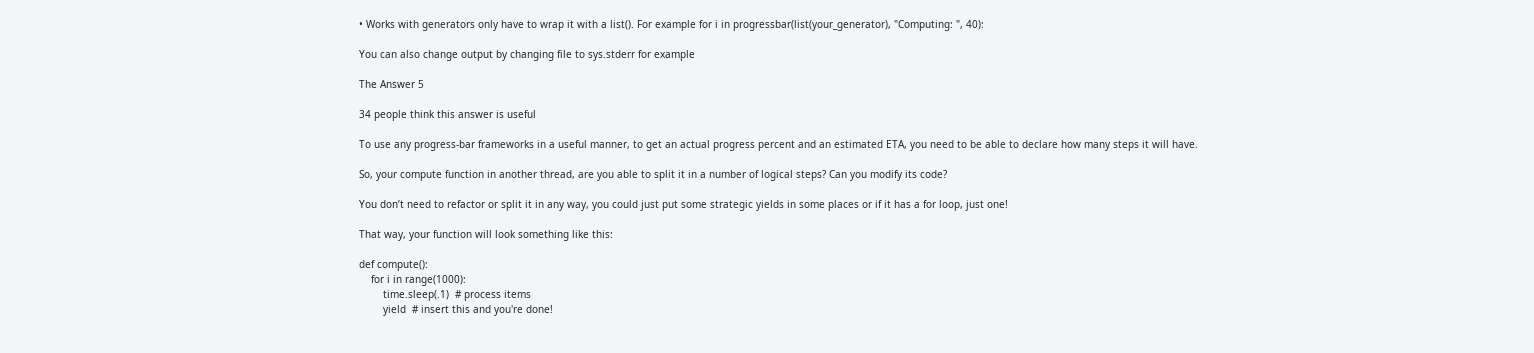• Works with generators only have to wrap it with a list(). For example for i in progressbar(list(your_generator), "Computing: ", 40):

You can also change output by changing file to sys.stderr for example

The Answer 5

34 people think this answer is useful

To use any progress-bar frameworks in a useful manner, to get an actual progress percent and an estimated ETA, you need to be able to declare how many steps it will have.

So, your compute function in another thread, are you able to split it in a number of logical steps? Can you modify its code?

You don’t need to refactor or split it in any way, you could just put some strategic yields in some places or if it has a for loop, just one!

That way, your function will look something like this:

def compute():
    for i in range(1000):
        time.sleep(.1)  # process items
        yield  # insert this and you're done!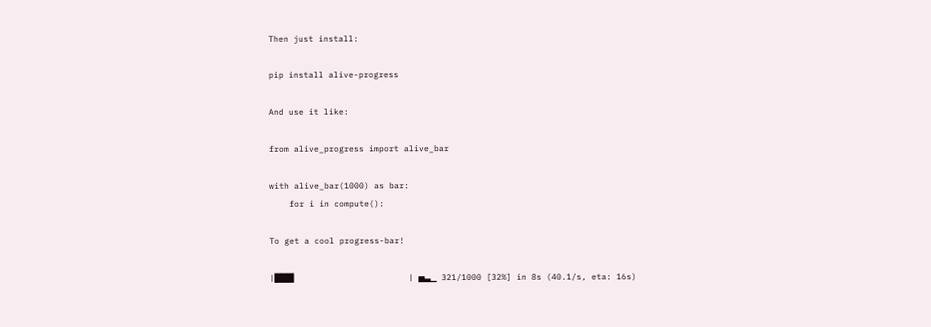Then just install:

pip install alive-progress

And use it like:

from alive_progress import alive_bar

with alive_bar(1000) as bar:
    for i in compute():

To get a cool progress-bar!

|███▎                      | ▅▃▁ 321/1000 [32%] in 8s (40.1/s, eta: 16s)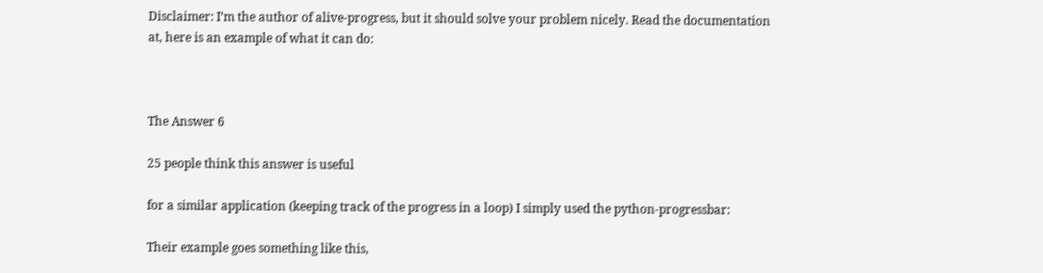Disclaimer: I’m the author of alive-progress, but it should solve your problem nicely. Read the documentation at, here is an example of what it can do:



The Answer 6

25 people think this answer is useful

for a similar application (keeping track of the progress in a loop) I simply used the python-progressbar:

Their example goes something like this,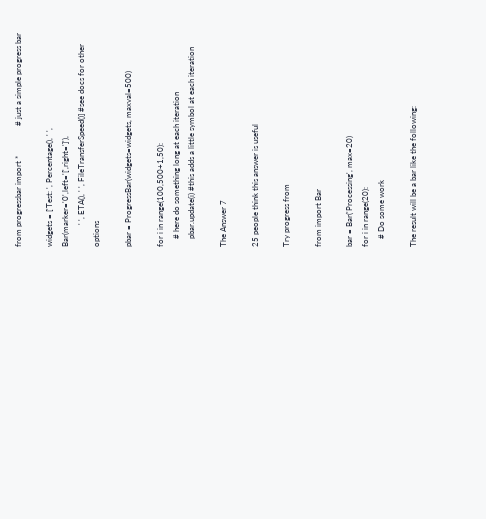from progressbar import *               # just a simple progress bar

widgets = ['Test: ', Percentage(), ' ', Bar(marker='0',left='[',right=']'),
           ' ', ETA(), ' ', FileTransferSpeed()] #see docs for other options

pbar = ProgressBar(widgets=widgets, maxval=500)

for i in range(100,500+1,50):
    # here do something long at each iteration
    pbar.update(i) #this adds a little symbol at each iteration

The Answer 7

25 people think this answer is useful

Try progress from

from import Bar

bar = Bar('Processing', max=20)
for i in range(20):
    # Do some work

The result will be a bar like the following: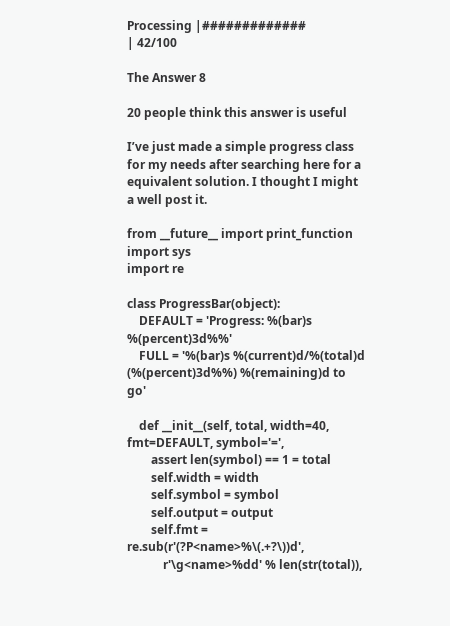Processing |#############                   | 42/100

The Answer 8

20 people think this answer is useful

I’ve just made a simple progress class for my needs after searching here for a equivalent solution. I thought I might a well post it.

from __future__ import print_function
import sys
import re

class ProgressBar(object):
    DEFAULT = 'Progress: %(bar)s %(percent)3d%%'
    FULL = '%(bar)s %(current)d/%(total)d (%(percent)3d%%) %(remaining)d to go'

    def __init__(self, total, width=40, fmt=DEFAULT, symbol='=',
        assert len(symbol) == 1 = total
        self.width = width
        self.symbol = symbol
        self.output = output
        self.fmt = re.sub(r'(?P<name>%\(.+?\))d',
            r'\g<name>%dd' % len(str(total)),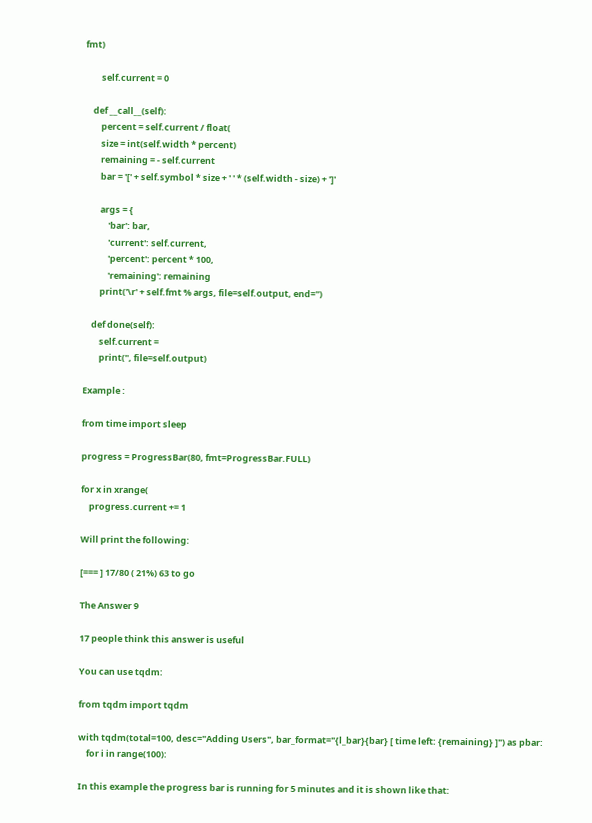fmt)

        self.current = 0

    def __call__(self):
        percent = self.current / float(
        size = int(self.width * percent)
        remaining = - self.current
        bar = '[' + self.symbol * size + ' ' * (self.width - size) + ']'

        args = {
            'bar': bar,
            'current': self.current,
            'percent': percent * 100,
            'remaining': remaining
        print('\r' + self.fmt % args, file=self.output, end='')

    def done(self):
        self.current =
        print('', file=self.output)

Example :

from time import sleep

progress = ProgressBar(80, fmt=ProgressBar.FULL)

for x in xrange(
    progress.current += 1

Will print the following:

[=== ] 17/80 ( 21%) 63 to go

The Answer 9

17 people think this answer is useful

You can use tqdm:

from tqdm import tqdm

with tqdm(total=100, desc="Adding Users", bar_format="{l_bar}{bar} [ time left: {remaining} ]") as pbar:
    for i in range(100):

In this example the progress bar is running for 5 minutes and it is shown like that: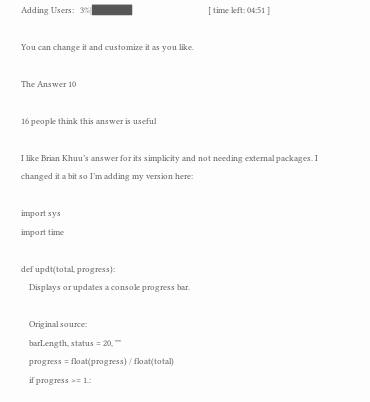Adding Users:   3%|█████▊                                     [ time left: 04:51 ]

You can change it and customize it as you like.

The Answer 10

16 people think this answer is useful

I like Brian Khuu’s answer for its simplicity and not needing external packages. I changed it a bit so I’m adding my version here:

import sys
import time

def updt(total, progress):
    Displays or updates a console progress bar.

    Original source:
    barLength, status = 20, ""
    progress = float(progress) / float(total)
    if progress >= 1.: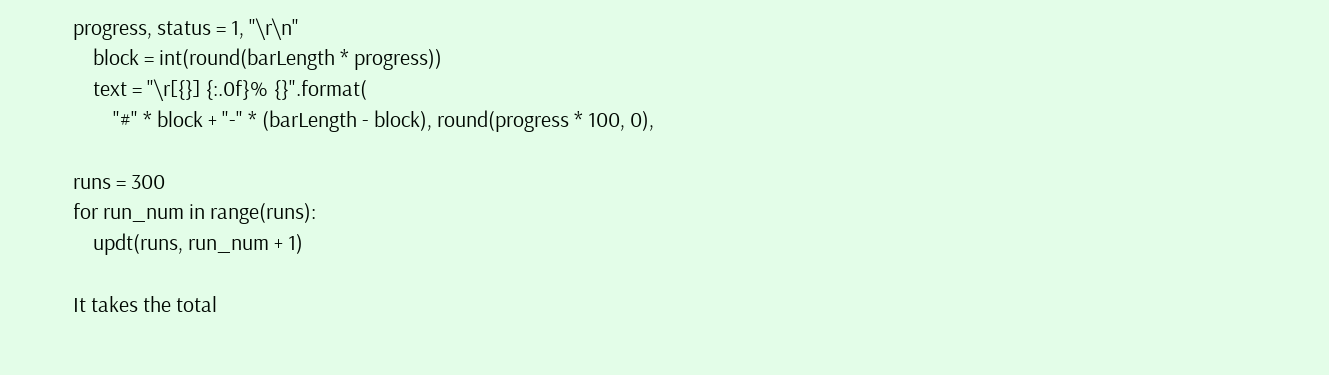progress, status = 1, "\r\n"
    block = int(round(barLength * progress))
    text = "\r[{}] {:.0f}% {}".format(
        "#" * block + "-" * (barLength - block), round(progress * 100, 0),

runs = 300
for run_num in range(runs):
    updt(runs, run_num + 1)

It takes the total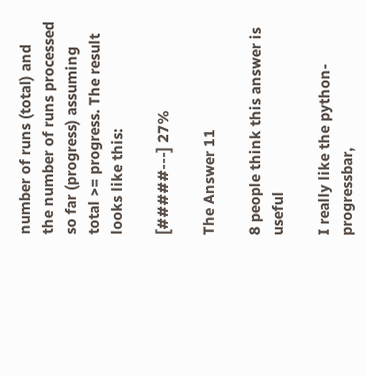number of runs (total) and the number of runs processed so far (progress) assuming total >= progress. The result looks like this:

[#####---] 27%

The Answer 11

8 people think this answer is useful

I really like the python-progressbar,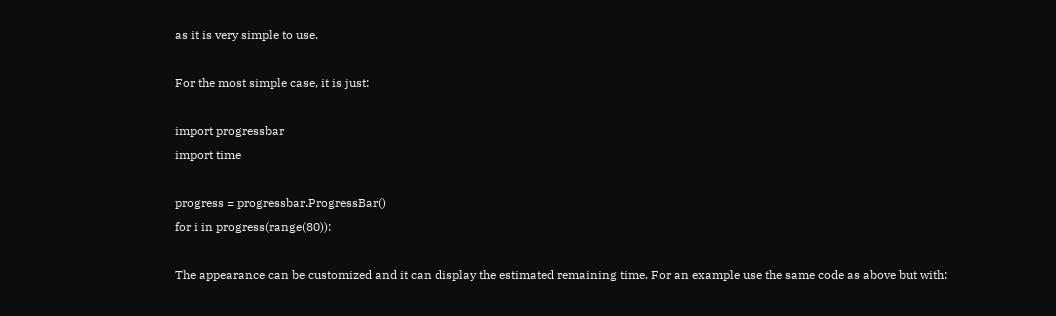as it is very simple to use.

For the most simple case, it is just:

import progressbar
import time

progress = progressbar.ProgressBar()
for i in progress(range(80)):

The appearance can be customized and it can display the estimated remaining time. For an example use the same code as above but with: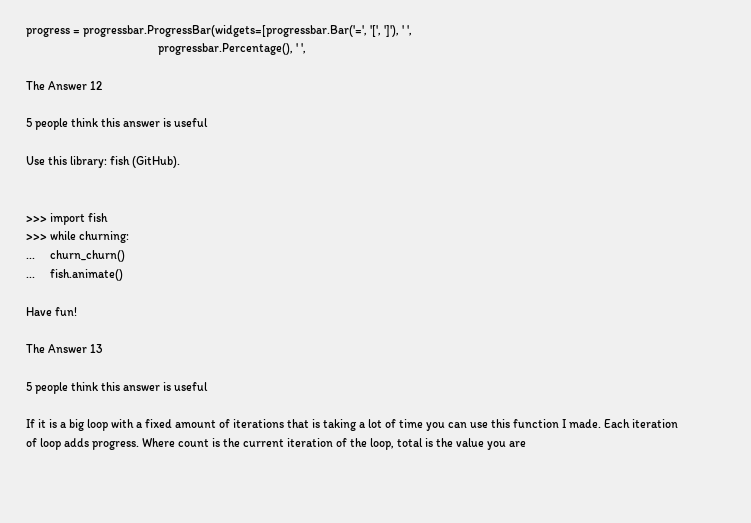progress = progressbar.ProgressBar(widgets=[progressbar.Bar('=', '[', ']'), ' ',
                                            progressbar.Percentage(), ' ',

The Answer 12

5 people think this answer is useful

Use this library: fish (GitHub).


>>> import fish
>>> while churning:
...     churn_churn()
...     fish.animate()

Have fun!

The Answer 13

5 people think this answer is useful

If it is a big loop with a fixed amount of iterations that is taking a lot of time you can use this function I made. Each iteration of loop adds progress. Where count is the current iteration of the loop, total is the value you are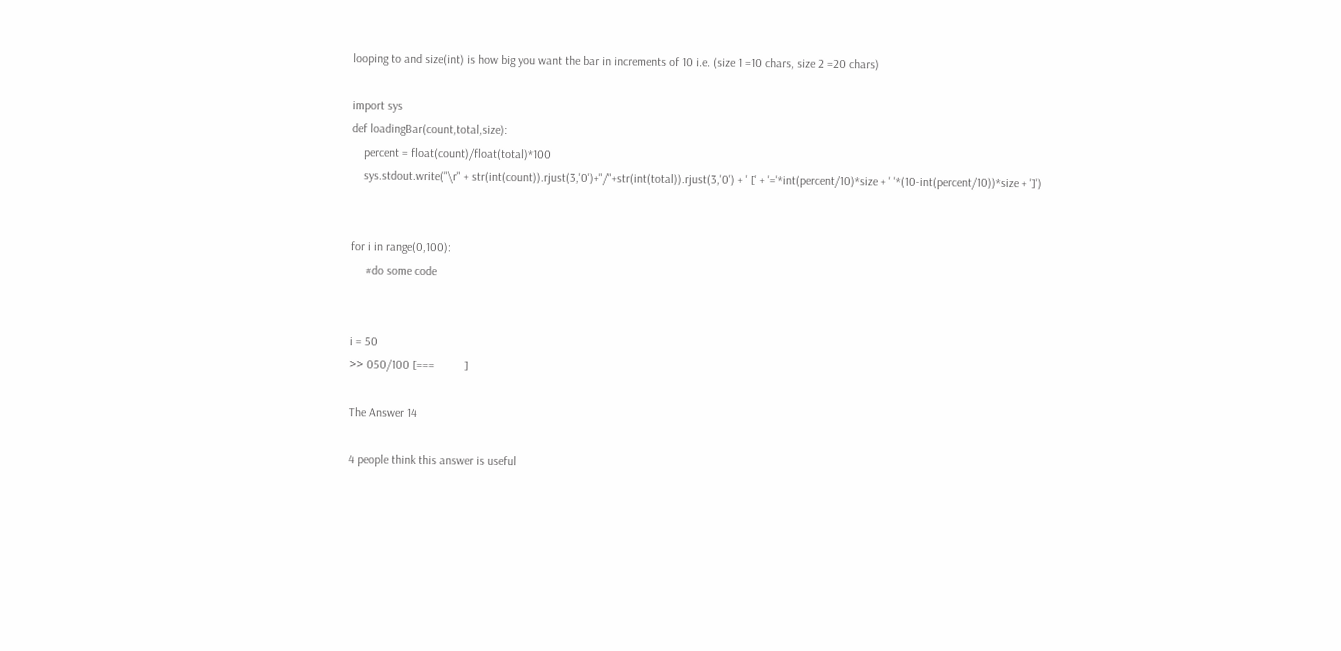looping to and size(int) is how big you want the bar in increments of 10 i.e. (size 1 =10 chars, size 2 =20 chars)

import sys
def loadingBar(count,total,size):
    percent = float(count)/float(total)*100
    sys.stdout.write("\r" + str(int(count)).rjust(3,'0')+"/"+str(int(total)).rjust(3,'0') + ' [' + '='*int(percent/10)*size + ' '*(10-int(percent/10))*size + ']')


for i in range(0,100):
     #do some code


i = 50
>> 050/100 [===          ]

The Answer 14

4 people think this answer is useful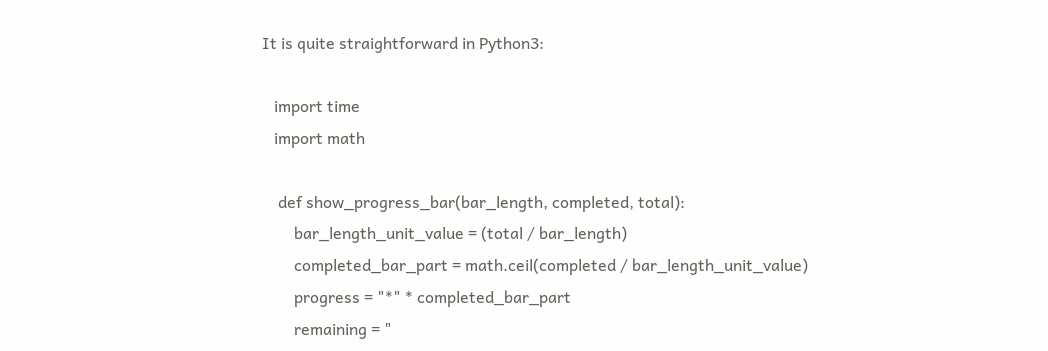It is quite straightforward in Python3:

   import time
   import math

    def show_progress_bar(bar_length, completed, total):
        bar_length_unit_value = (total / bar_length)
        completed_bar_part = math.ceil(completed / bar_length_unit_value)
        progress = "*" * completed_bar_part
        remaining = "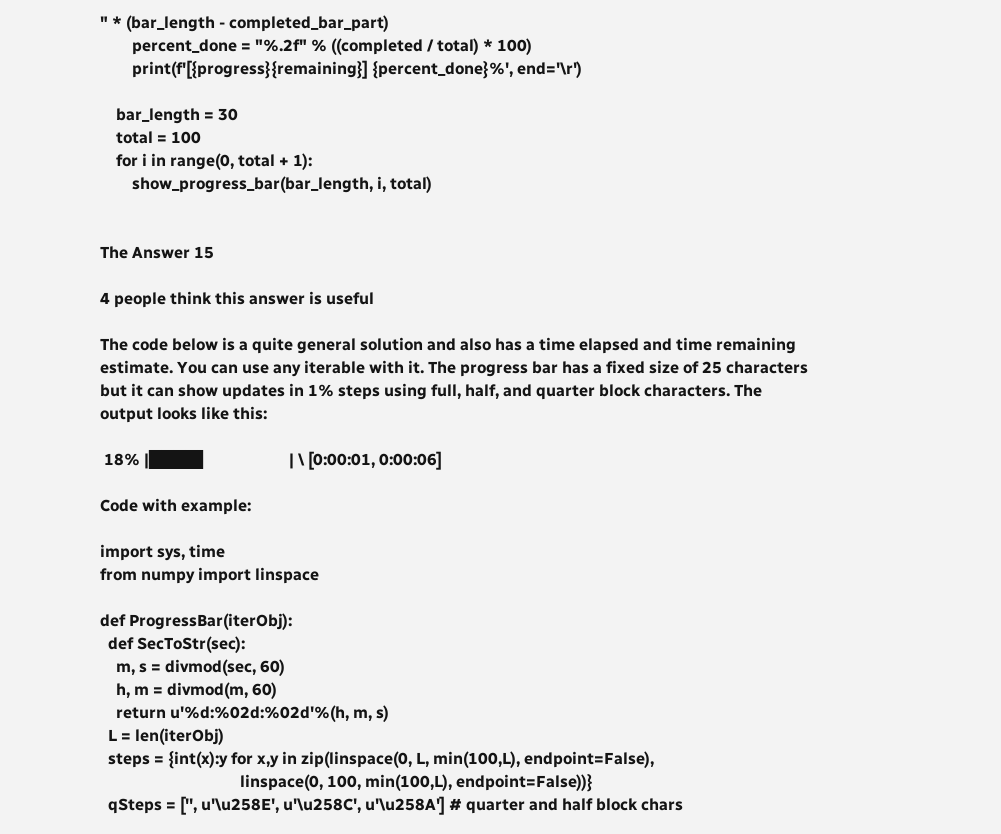" * (bar_length - completed_bar_part)
        percent_done = "%.2f" % ((completed / total) * 100)
        print(f'[{progress}{remaining}] {percent_done}%', end='\r')

    bar_length = 30
    total = 100
    for i in range(0, total + 1):
        show_progress_bar(bar_length, i, total)


The Answer 15

4 people think this answer is useful

The code below is a quite general solution and also has a time elapsed and time remaining estimate. You can use any iterable with it. The progress bar has a fixed size of 25 characters but it can show updates in 1% steps using full, half, and quarter block characters. The output looks like this:

 18% |████▌                    | \ [0:00:01, 0:00:06]

Code with example:

import sys, time
from numpy import linspace

def ProgressBar(iterObj):
  def SecToStr(sec):
    m, s = divmod(sec, 60)
    h, m = divmod(m, 60)
    return u'%d:%02d:%02d'%(h, m, s)
  L = len(iterObj)
  steps = {int(x):y for x,y in zip(linspace(0, L, min(100,L), endpoint=False),
                                   linspace(0, 100, min(100,L), endpoint=False))}
  qSteps = ['', u'\u258E', u'\u258C', u'\u258A'] # quarter and half block chars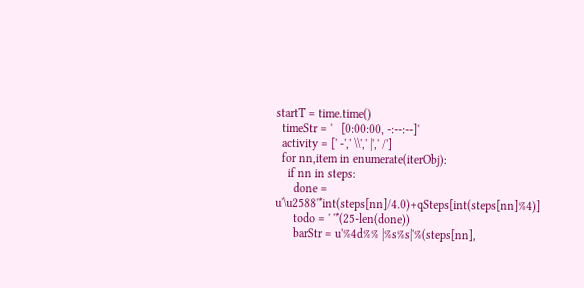startT = time.time()
  timeStr = '   [0:00:00, -:--:--]'
  activity = [' -',' \\',' |',' /']
  for nn,item in enumerate(iterObj):
    if nn in steps:
      done = u'\u2588'*int(steps[nn]/4.0)+qSteps[int(steps[nn]%4)]
      todo = ' '*(25-len(done))
      barStr = u'%4d%% |%s%s|'%(steps[nn],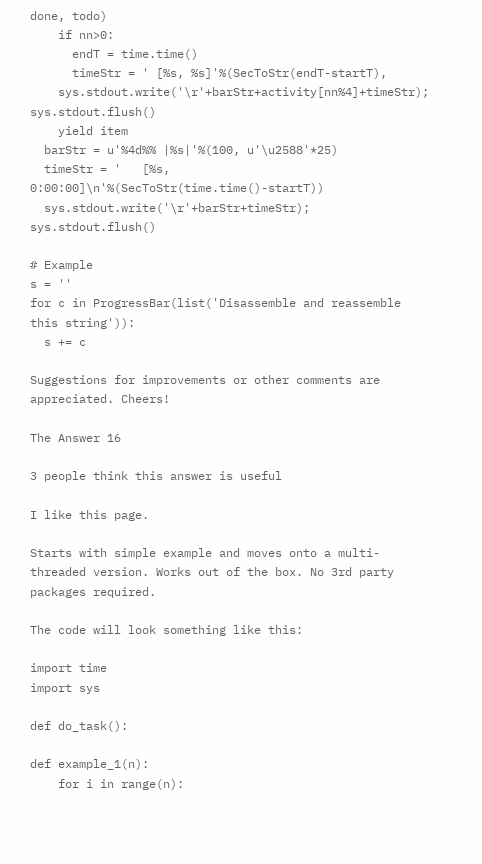done, todo)
    if nn>0:
      endT = time.time()
      timeStr = ' [%s, %s]'%(SecToStr(endT-startT),
    sys.stdout.write('\r'+barStr+activity[nn%4]+timeStr); sys.stdout.flush()
    yield item
  barStr = u'%4d%% |%s|'%(100, u'\u2588'*25)
  timeStr = '   [%s, 0:00:00]\n'%(SecToStr(time.time()-startT))
  sys.stdout.write('\r'+barStr+timeStr); sys.stdout.flush()

# Example
s = ''
for c in ProgressBar(list('Disassemble and reassemble this string')):
  s += c

Suggestions for improvements or other comments are appreciated. Cheers!

The Answer 16

3 people think this answer is useful

I like this page.

Starts with simple example and moves onto a multi-threaded version. Works out of the box. No 3rd party packages required.

The code will look something like this:

import time
import sys

def do_task():

def example_1(n):
    for i in range(n):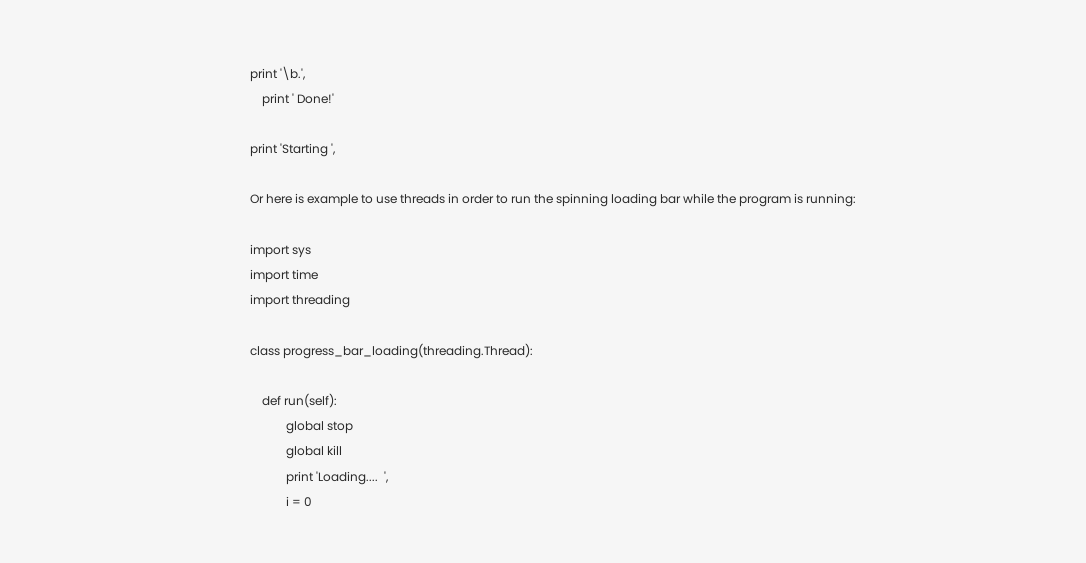print '\b.',
    print ' Done!'

print 'Starting ',

Or here is example to use threads in order to run the spinning loading bar while the program is running:

import sys
import time
import threading

class progress_bar_loading(threading.Thread):

    def run(self):
            global stop
            global kill
            print 'Loading....  ',
            i = 0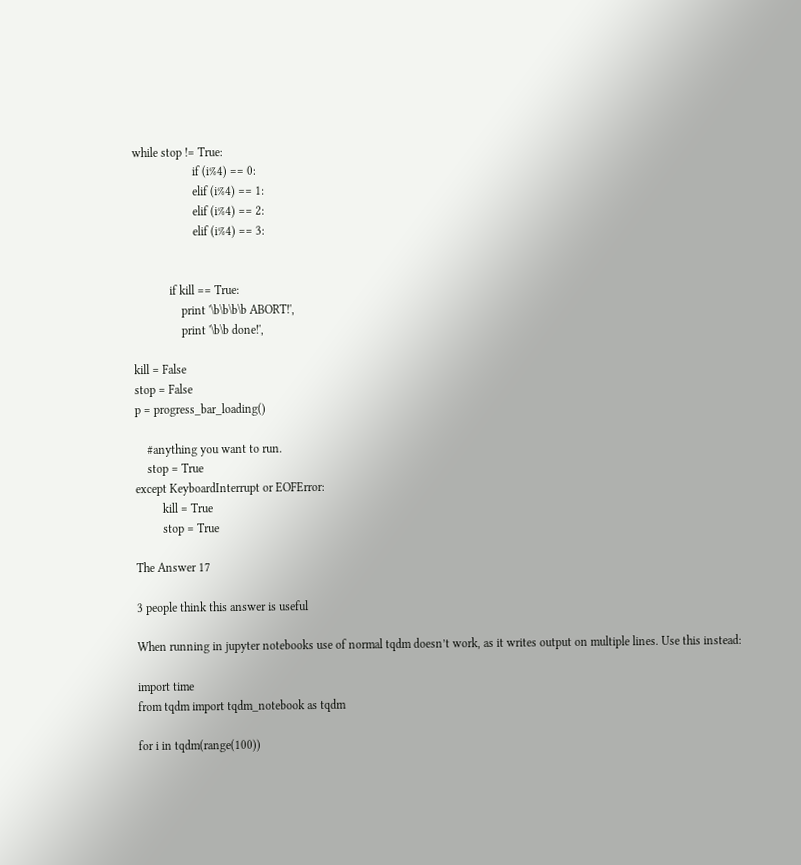while stop != True:
                    if (i%4) == 0:
                    elif (i%4) == 1:
                    elif (i%4) == 2:
                    elif (i%4) == 3:


            if kill == True:
                print '\b\b\b\b ABORT!',
                print '\b\b done!',

kill = False
stop = False
p = progress_bar_loading()

    #anything you want to run.
    stop = True
except KeyboardInterrupt or EOFError:
         kill = True
         stop = True

The Answer 17

3 people think this answer is useful

When running in jupyter notebooks use of normal tqdm doesn’t work, as it writes output on multiple lines. Use this instead:

import time
from tqdm import tqdm_notebook as tqdm

for i in tqdm(range(100))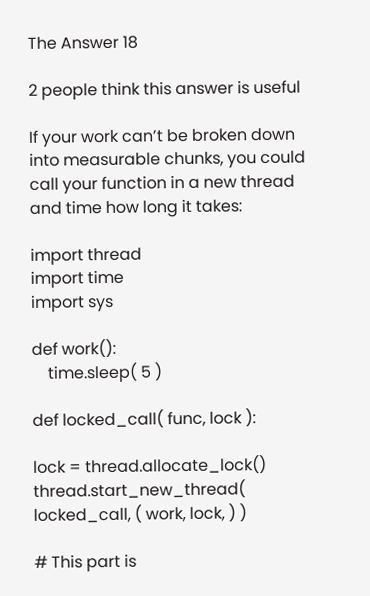The Answer 18

2 people think this answer is useful

If your work can’t be broken down into measurable chunks, you could call your function in a new thread and time how long it takes:

import thread
import time
import sys

def work():
    time.sleep( 5 )

def locked_call( func, lock ):

lock = thread.allocate_lock()
thread.start_new_thread( locked_call, ( work, lock, ) )

# This part is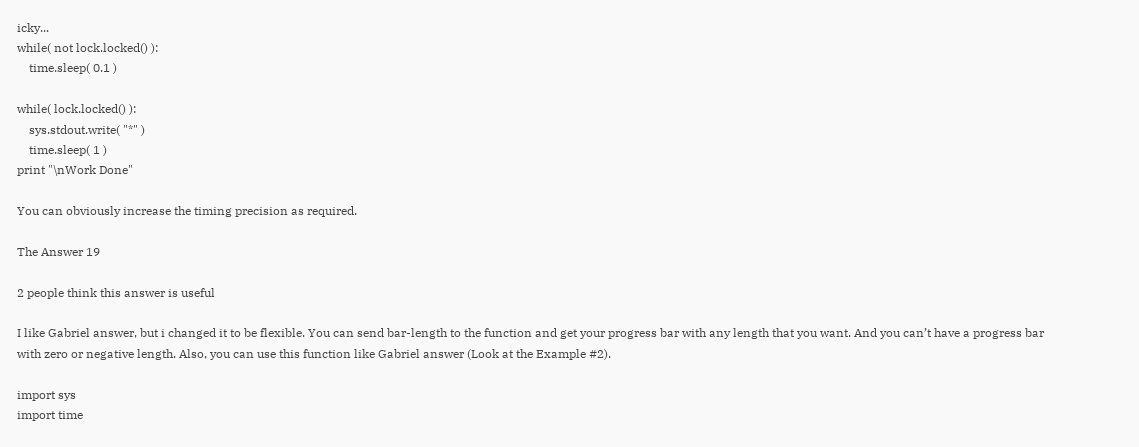icky...
while( not lock.locked() ):
    time.sleep( 0.1 )

while( lock.locked() ):
    sys.stdout.write( "*" )
    time.sleep( 1 )
print "\nWork Done"

You can obviously increase the timing precision as required.

The Answer 19

2 people think this answer is useful

I like Gabriel answer, but i changed it to be flexible. You can send bar-length to the function and get your progress bar with any length that you want. And you can’t have a progress bar with zero or negative length. Also, you can use this function like Gabriel answer (Look at the Example #2).

import sys
import time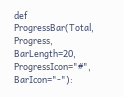def ProgressBar(Total, Progress, BarLength=20, ProgressIcon="#", BarIcon="-"):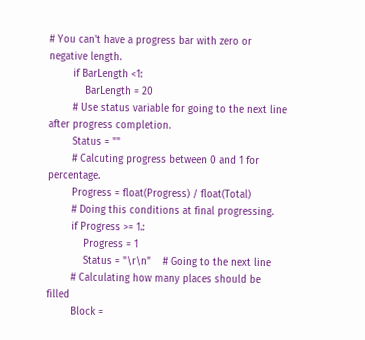# You can't have a progress bar with zero or negative length.
        if BarLength <1:
            BarLength = 20
        # Use status variable for going to the next line after progress completion.
        Status = ""
        # Calcuting progress between 0 and 1 for percentage.
        Progress = float(Progress) / float(Total)
        # Doing this conditions at final progressing.
        if Progress >= 1.:
            Progress = 1
            Status = "\r\n"    # Going to the next line
        # Calculating how many places should be filled
        Block =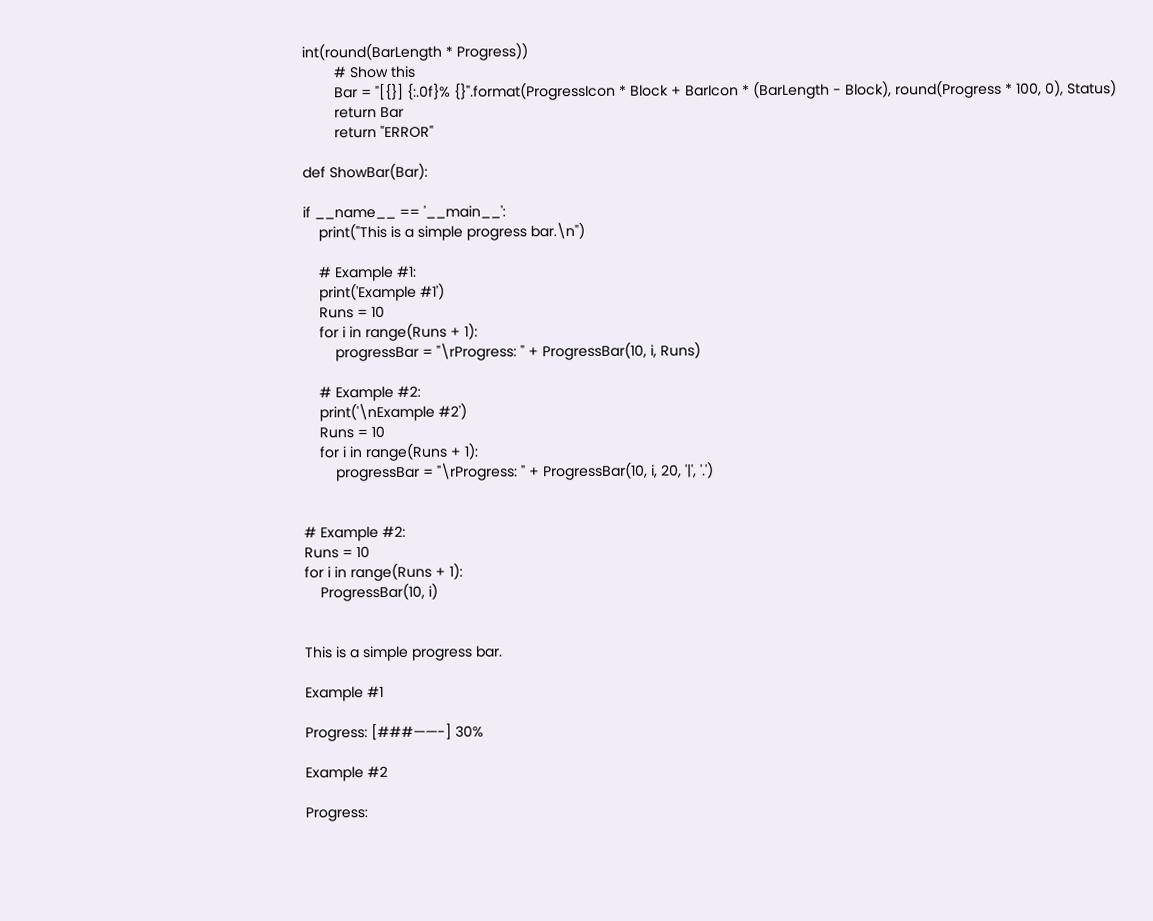int(round(BarLength * Progress))
        # Show this
        Bar = "[{}] {:.0f}% {}".format(ProgressIcon * Block + BarIcon * (BarLength - Block), round(Progress * 100, 0), Status)
        return Bar
        return "ERROR"

def ShowBar(Bar):

if __name__ == '__main__':
    print("This is a simple progress bar.\n")

    # Example #1:
    print('Example #1')
    Runs = 10
    for i in range(Runs + 1):
        progressBar = "\rProgress: " + ProgressBar(10, i, Runs)

    # Example #2:
    print('\nExample #2')
    Runs = 10
    for i in range(Runs + 1):
        progressBar = "\rProgress: " + ProgressBar(10, i, 20, '|', '.')


# Example #2:
Runs = 10
for i in range(Runs + 1):
    ProgressBar(10, i)


This is a simple progress bar.

Example #1

Progress: [###——-] 30%

Example #2

Progress: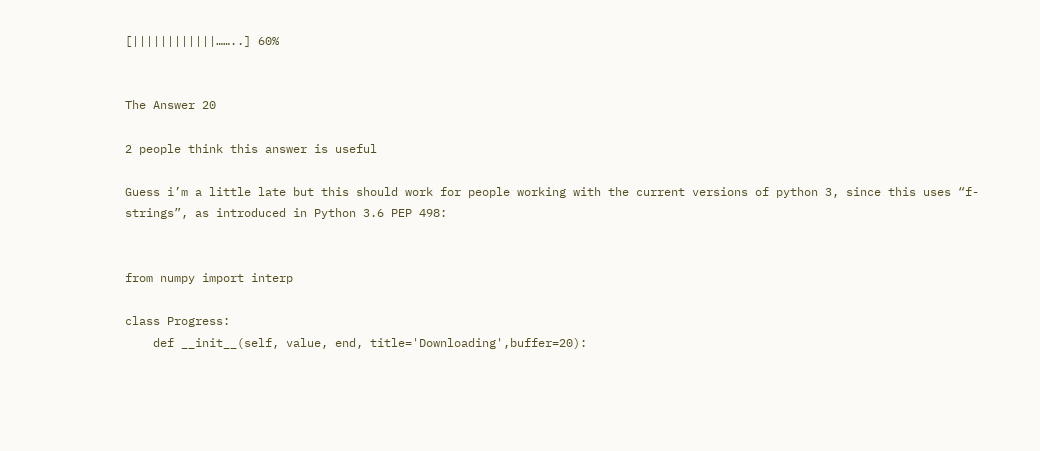[||||||||||||……..] 60%


The Answer 20

2 people think this answer is useful

Guess i’m a little late but this should work for people working with the current versions of python 3, since this uses “f-strings”, as introduced in Python 3.6 PEP 498:


from numpy import interp

class Progress:
    def __init__(self, value, end, title='Downloading',buffer=20):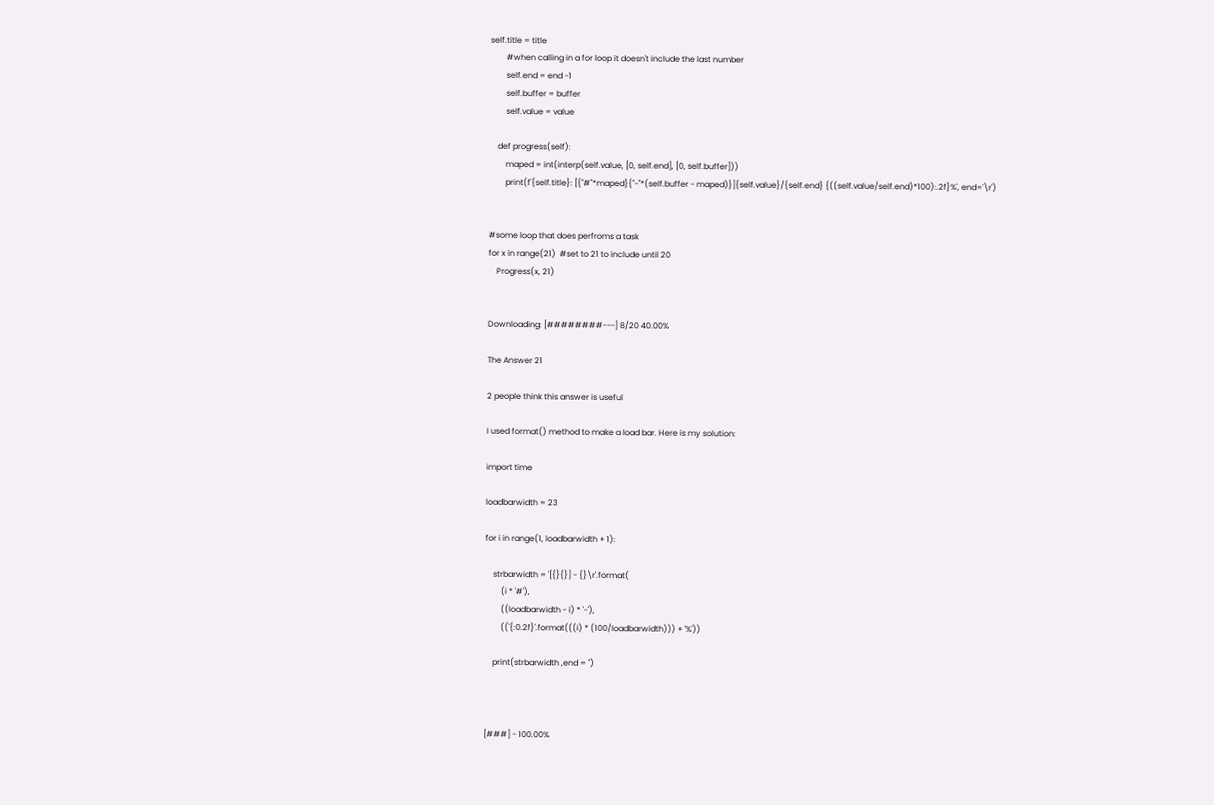self.title = title
        #when calling in a for loop it doesn't include the last number
        self.end = end -1
        self.buffer = buffer
        self.value = value

    def progress(self):
        maped = int(interp(self.value, [0, self.end], [0, self.buffer]))
        print(f'{self.title}: [{"#"*maped}{"-"*(self.buffer - maped)}]{self.value}/{self.end} {((self.value/self.end)*100):.2f}%', end='\r')


#some loop that does perfroms a task
for x in range(21)  #set to 21 to include until 20
    Progress(x, 21)


Downloading: [########---] 8/20 40.00%

The Answer 21

2 people think this answer is useful

I used format() method to make a load bar. Here is my solution:

import time

loadbarwidth = 23

for i in range(1, loadbarwidth + 1):

    strbarwidth = '[{}{}] - {}\r'.format(
        (i * '#'),
        ((loadbarwidth - i) * '-'),
        (('{:0.2f}'.format(((i) * (100/loadbarwidth))) + '%'))

    print(strbarwidth ,end = '')



[###] - 100.00%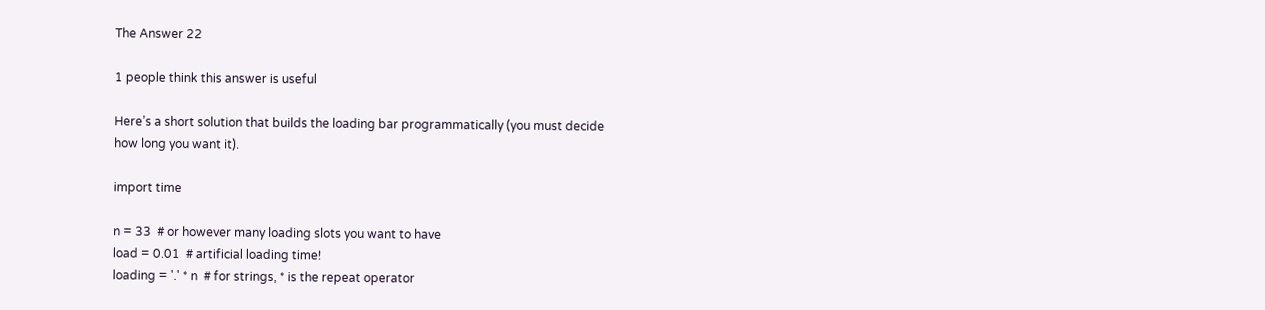The Answer 22

1 people think this answer is useful

Here’s a short solution that builds the loading bar programmatically (you must decide how long you want it).

import time

n = 33  # or however many loading slots you want to have
load = 0.01  # artificial loading time!
loading = '.' * n  # for strings, * is the repeat operator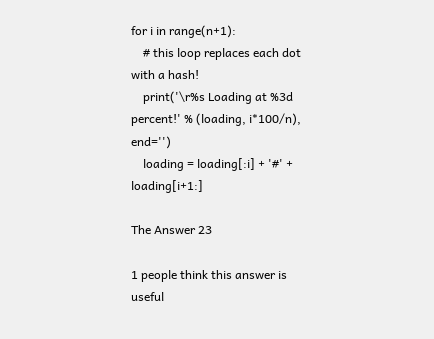for i in range(n+1):
    # this loop replaces each dot with a hash!
    print('\r%s Loading at %3d percent!' % (loading, i*100/n), end='')
    loading = loading[:i] + '#' + loading[i+1:]

The Answer 23

1 people think this answer is useful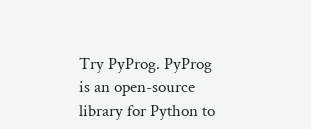Try PyProg. PyProg is an open-source library for Python to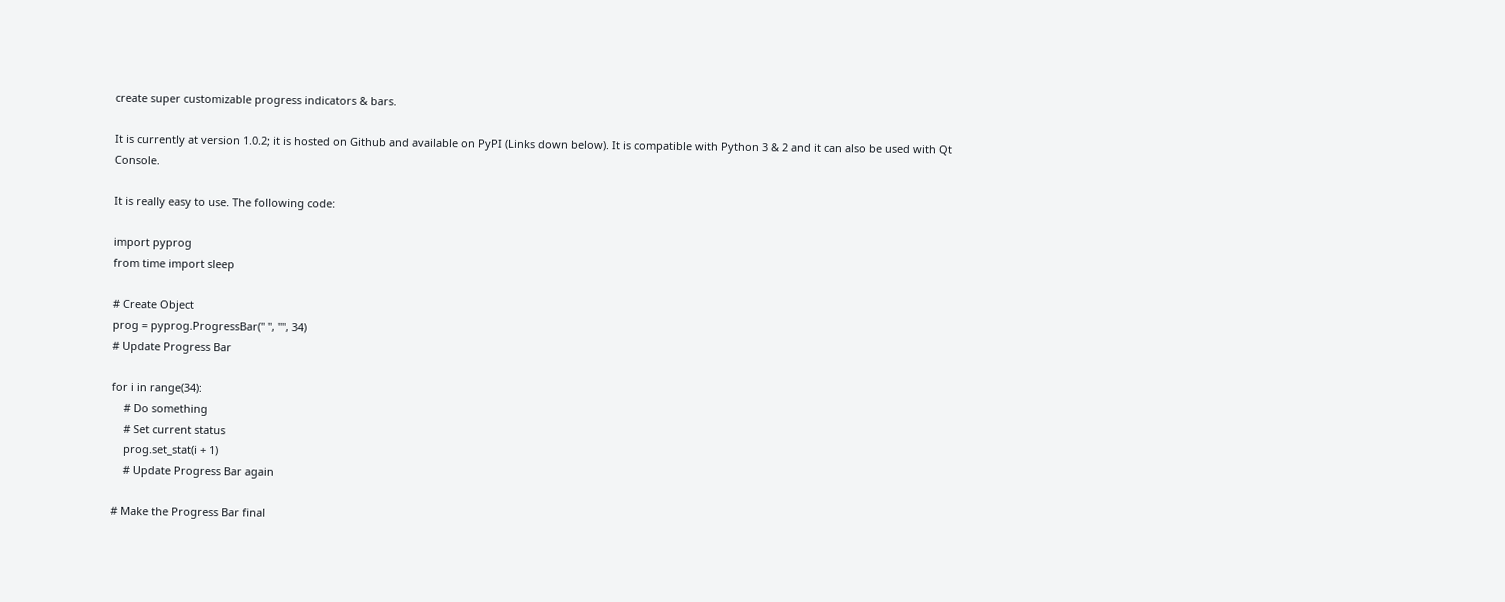create super customizable progress indicators & bars.

It is currently at version 1.0.2; it is hosted on Github and available on PyPI (Links down below). It is compatible with Python 3 & 2 and it can also be used with Qt Console.

It is really easy to use. The following code:

import pyprog
from time import sleep

# Create Object
prog = pyprog.ProgressBar(" ", "", 34)
# Update Progress Bar

for i in range(34):
    # Do something
    # Set current status
    prog.set_stat(i + 1)
    # Update Progress Bar again

# Make the Progress Bar final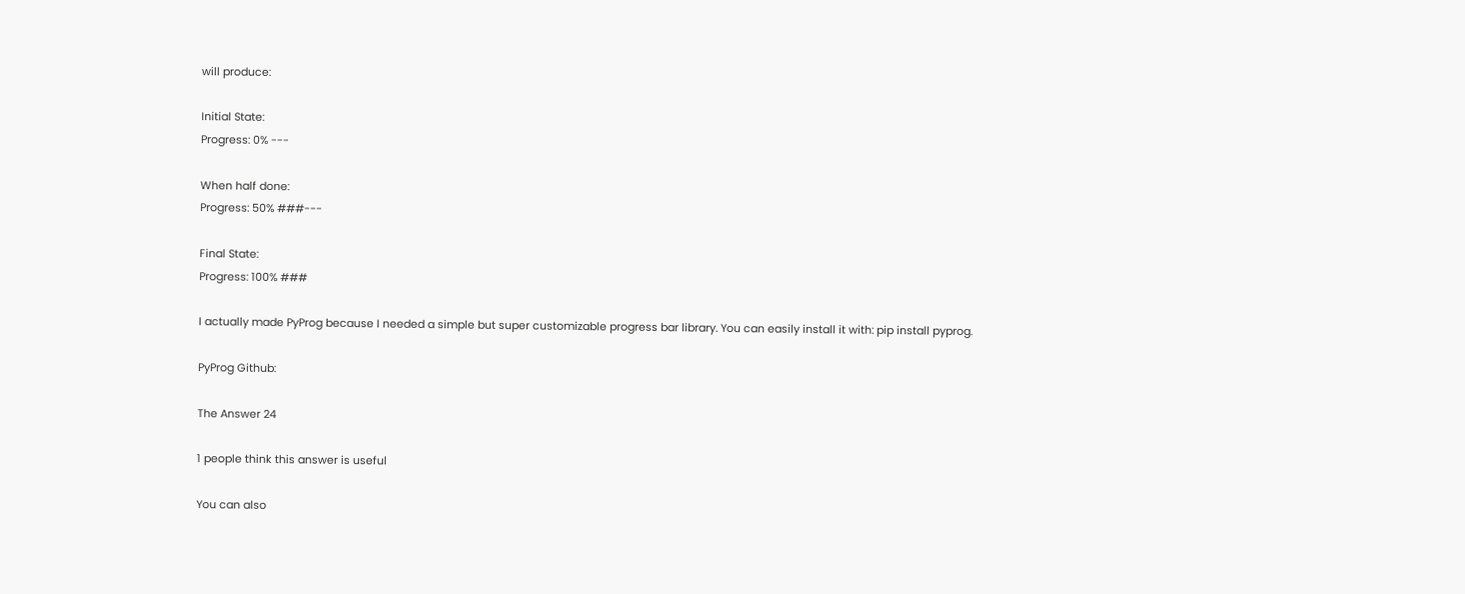will produce:

Initial State:
Progress: 0% ---

When half done:
Progress: 50% ###---

Final State:
Progress: 100% ###

I actually made PyProg because I needed a simple but super customizable progress bar library. You can easily install it with: pip install pyprog.

PyProg Github:

The Answer 24

1 people think this answer is useful

You can also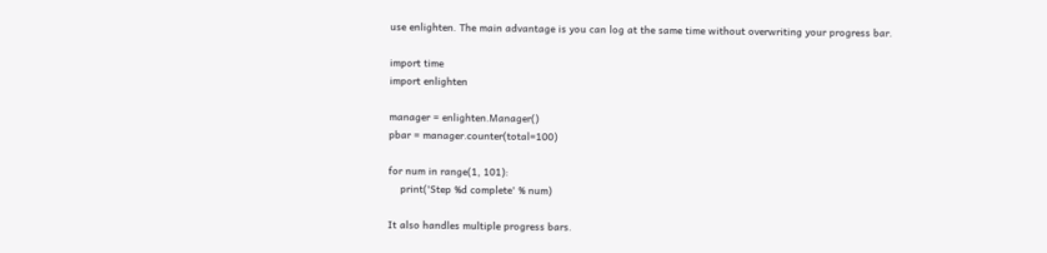use enlighten. The main advantage is you can log at the same time without overwriting your progress bar.

import time
import enlighten

manager = enlighten.Manager()
pbar = manager.counter(total=100)

for num in range(1, 101):
    print('Step %d complete' % num)

It also handles multiple progress bars.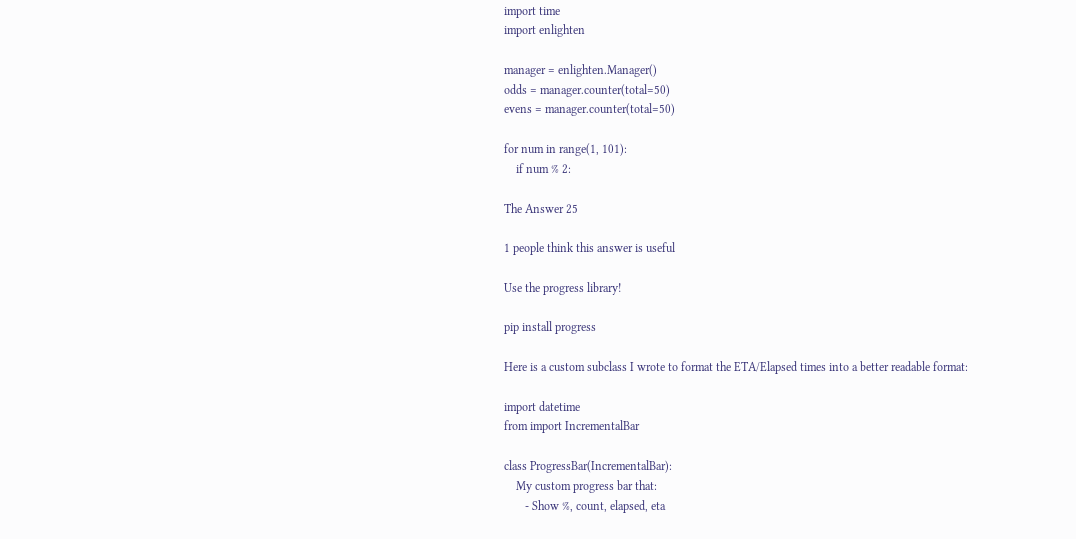import time
import enlighten

manager = enlighten.Manager()
odds = manager.counter(total=50)
evens = manager.counter(total=50)

for num in range(1, 101):
    if num % 2:

The Answer 25

1 people think this answer is useful

Use the progress library!

pip install progress

Here is a custom subclass I wrote to format the ETA/Elapsed times into a better readable format:

import datetime
from import IncrementalBar

class ProgressBar(IncrementalBar):
    My custom progress bar that:
       - Show %, count, elapsed, eta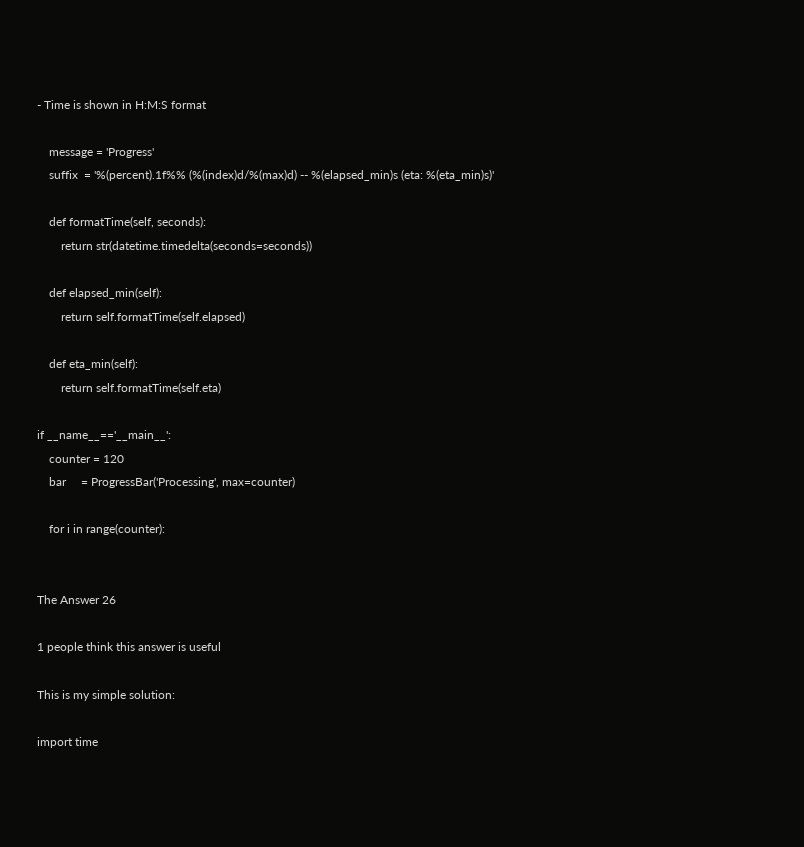- Time is shown in H:M:S format

    message = 'Progress'
    suffix  = '%(percent).1f%% (%(index)d/%(max)d) -- %(elapsed_min)s (eta: %(eta_min)s)'

    def formatTime(self, seconds):
        return str(datetime.timedelta(seconds=seconds))

    def elapsed_min(self):
        return self.formatTime(self.elapsed)

    def eta_min(self):
        return self.formatTime(self.eta)

if __name__=='__main__':
    counter = 120
    bar     = ProgressBar('Processing', max=counter)

    for i in range(counter):


The Answer 26

1 people think this answer is useful

This is my simple solution:

import time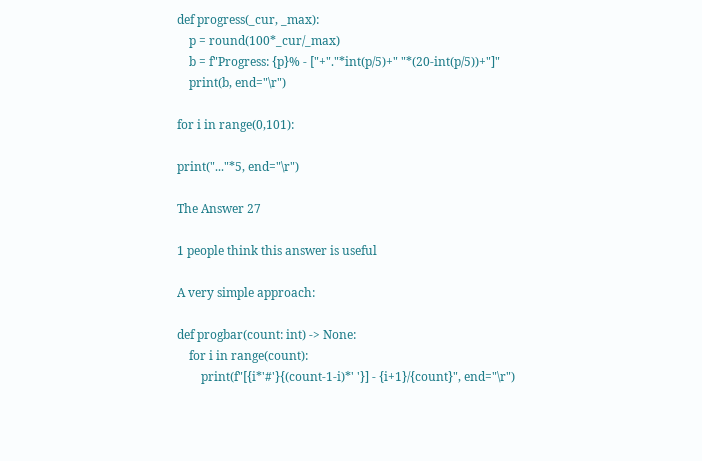def progress(_cur, _max):
    p = round(100*_cur/_max)
    b = f"Progress: {p}% - ["+"."*int(p/5)+" "*(20-int(p/5))+"]"
    print(b, end="\r")

for i in range(0,101):

print("..."*5, end="\r")

The Answer 27

1 people think this answer is useful

A very simple approach:

def progbar(count: int) -> None:
    for i in range(count):
        print(f"[{i*'#'}{(count-1-i)*' '}] - {i+1}/{count}", end="\r")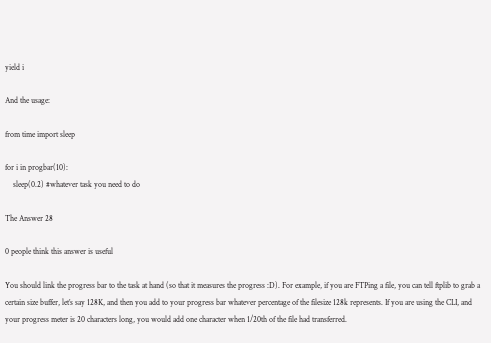yield i

And the usage:

from time import sleep

for i in progbar(10):
    sleep(0.2) #whatever task you need to do

The Answer 28

0 people think this answer is useful

You should link the progress bar to the task at hand (so that it measures the progress :D). For example, if you are FTPing a file, you can tell ftplib to grab a certain size buffer, let’s say 128K, and then you add to your progress bar whatever percentage of the filesize 128k represents. If you are using the CLI, and your progress meter is 20 characters long, you would add one character when 1/20th of the file had transferred.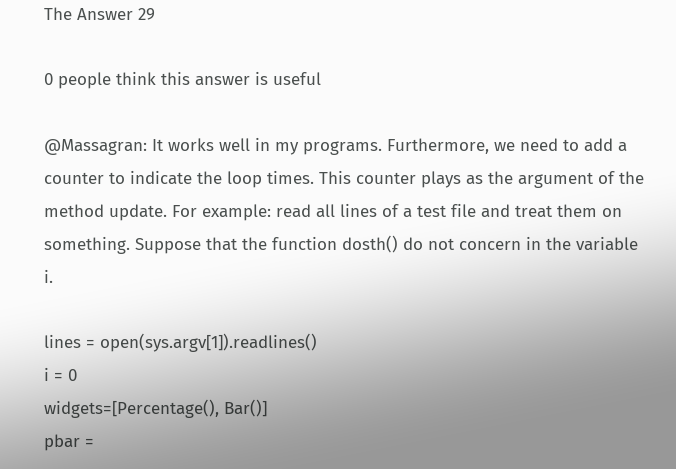The Answer 29

0 people think this answer is useful

@Massagran: It works well in my programs. Furthermore, we need to add a counter to indicate the loop times. This counter plays as the argument of the method update. For example: read all lines of a test file and treat them on something. Suppose that the function dosth() do not concern in the variable i.

lines = open(sys.argv[1]).readlines()
i = 0
widgets=[Percentage(), Bar()]
pbar =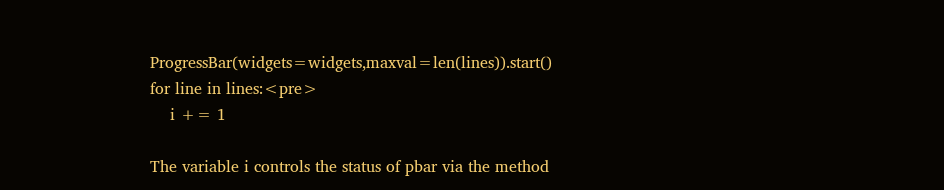ProgressBar(widgets=widgets,maxval=len(lines)).start()
for line in lines:<pre>
    i += 1

The variable i controls the status of pbar via the method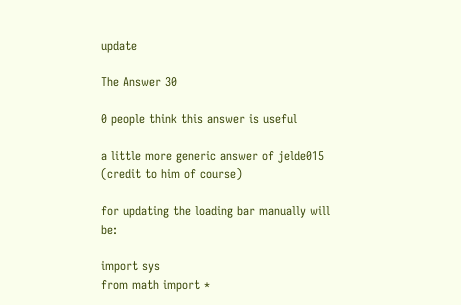update

The Answer 30

0 people think this answer is useful

a little more generic answer of jelde015 (credit to him of course)

for updating the loading bar manually will be:

import sys
from math import *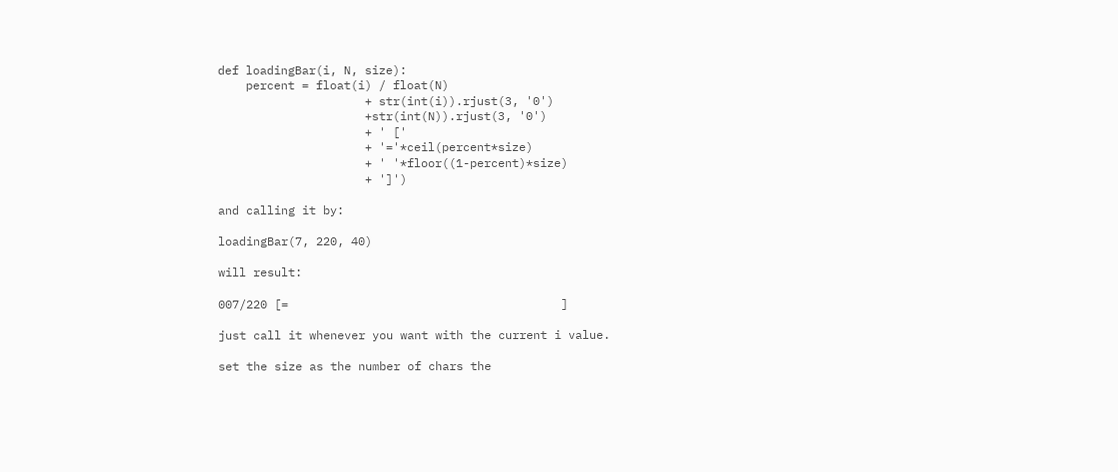def loadingBar(i, N, size):
    percent = float(i) / float(N)
                     + str(int(i)).rjust(3, '0')
                     +str(int(N)).rjust(3, '0')
                     + ' ['
                     + '='*ceil(percent*size)
                     + ' '*floor((1-percent)*size)
                     + ']')

and calling it by:

loadingBar(7, 220, 40)

will result:

007/220 [=                                       ]

just call it whenever you want with the current i value.

set the size as the number of chars the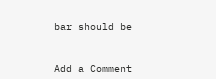bar should be


Add a Comment